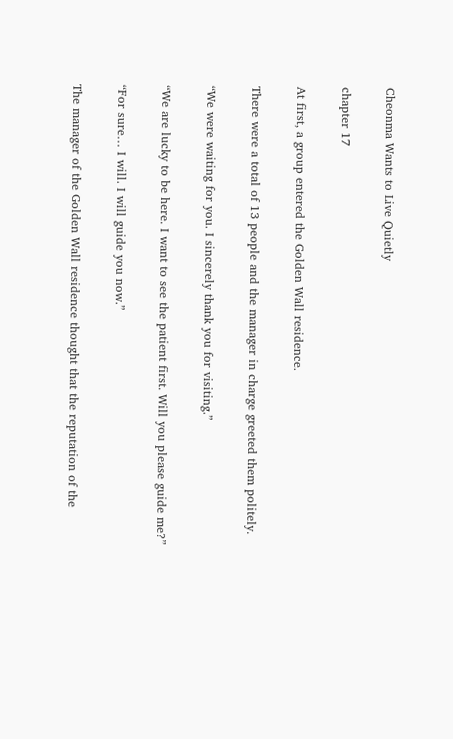Cheonma Wants to Live Quietly

chapter 17

At first, a group entered the Golden Wall residence.

There were a total of 13 people and the manager in charge greeted them politely.

“We were waiting for you. I sincerely thank you for visiting.”

“We are lucky to be here. I want to see the patient first. Will you please guide me?”

“For sure… I will. I will guide you now.”

The manager of the Golden Wall residence thought that the reputation of the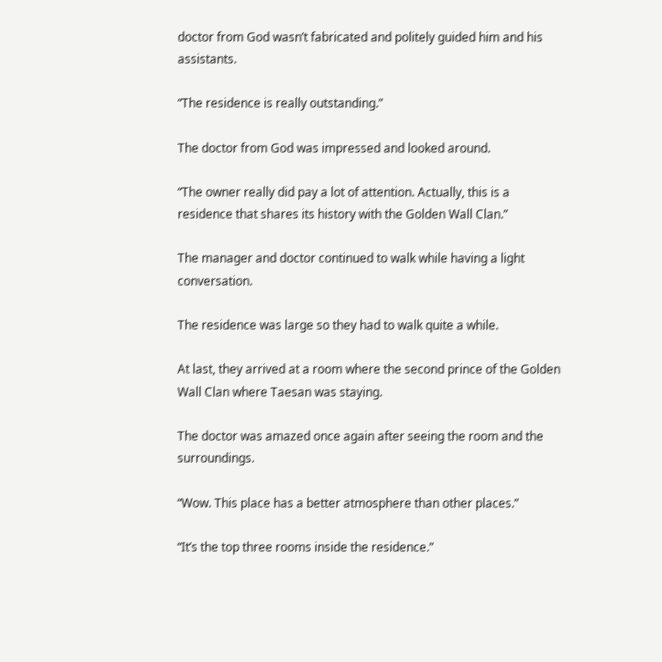doctor from God wasn’t fabricated and politely guided him and his assistants.

“The residence is really outstanding.”

The doctor from God was impressed and looked around.

“The owner really did pay a lot of attention. Actually, this is a residence that shares its history with the Golden Wall Clan.”

The manager and doctor continued to walk while having a light conversation.

The residence was large so they had to walk quite a while.

At last, they arrived at a room where the second prince of the Golden Wall Clan where Taesan was staying.

The doctor was amazed once again after seeing the room and the surroundings.

“Wow. This place has a better atmosphere than other places.”

“It’s the top three rooms inside the residence.”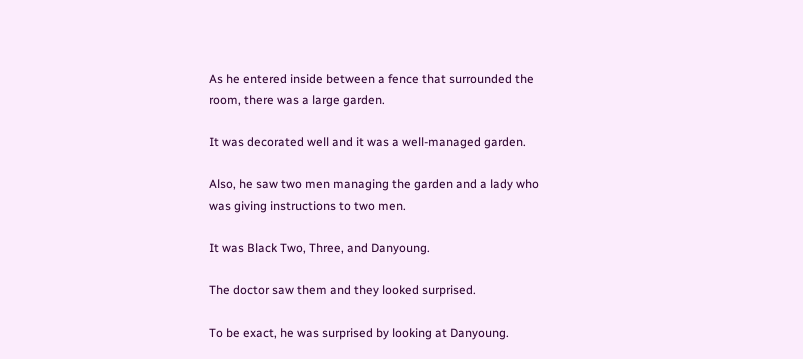As he entered inside between a fence that surrounded the room, there was a large garden.

It was decorated well and it was a well-managed garden.

Also, he saw two men managing the garden and a lady who was giving instructions to two men.

It was Black Two, Three, and Danyoung.

The doctor saw them and they looked surprised.

To be exact, he was surprised by looking at Danyoung.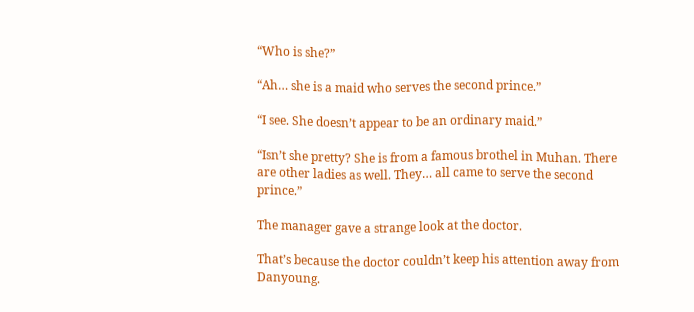“Who is she?”

“Ah… she is a maid who serves the second prince.”

“I see. She doesn’t appear to be an ordinary maid.”

“Isn’t she pretty? She is from a famous brothel in Muhan. There are other ladies as well. They… all came to serve the second prince.”

The manager gave a strange look at the doctor.

That’s because the doctor couldn’t keep his attention away from Danyoung.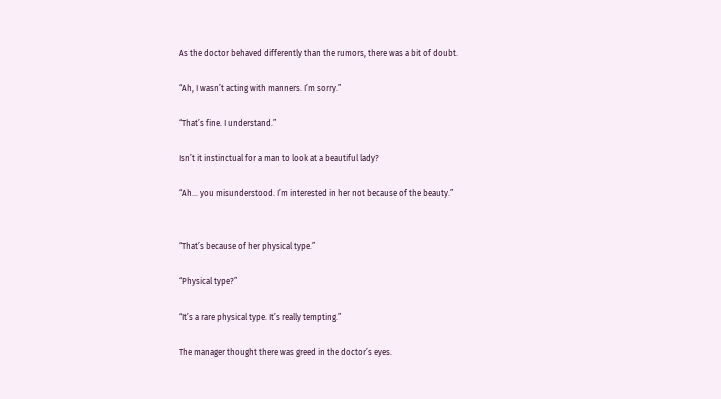As the doctor behaved differently than the rumors, there was a bit of doubt.

“Ah, I wasn’t acting with manners. I’m sorry.”

“That’s fine. I understand.”

Isn’t it instinctual for a man to look at a beautiful lady?

“Ah… you misunderstood. I’m interested in her not because of the beauty.”


“That’s because of her physical type.”

“Physical type?”

“It’s a rare physical type. It’s really tempting.”

The manager thought there was greed in the doctor’s eyes.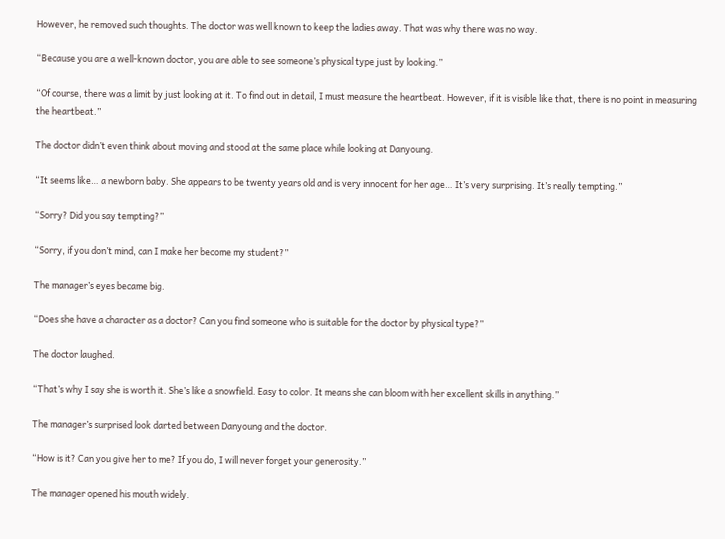However, he removed such thoughts. The doctor was well known to keep the ladies away. That was why there was no way.

“Because you are a well-known doctor, you are able to see someone’s physical type just by looking.”

“Of course, there was a limit by just looking at it. To find out in detail, I must measure the heartbeat. However, if it is visible like that, there is no point in measuring the heartbeat.”

The doctor didn’t even think about moving and stood at the same place while looking at Danyoung.

“It seems like… a newborn baby. She appears to be twenty years old and is very innocent for her age… It’s very surprising. It’s really tempting.”

“Sorry? Did you say tempting?”

“Sorry, if you don’t mind, can I make her become my student?”

The manager’s eyes became big.

“Does she have a character as a doctor? Can you find someone who is suitable for the doctor by physical type?”

The doctor laughed.

“That’s why I say she is worth it. She’s like a snowfield. Easy to color. It means she can bloom with her excellent skills in anything.”

The manager’s surprised look darted between Danyoung and the doctor.

“How is it? Can you give her to me? If you do, I will never forget your generosity.”

The manager opened his mouth widely.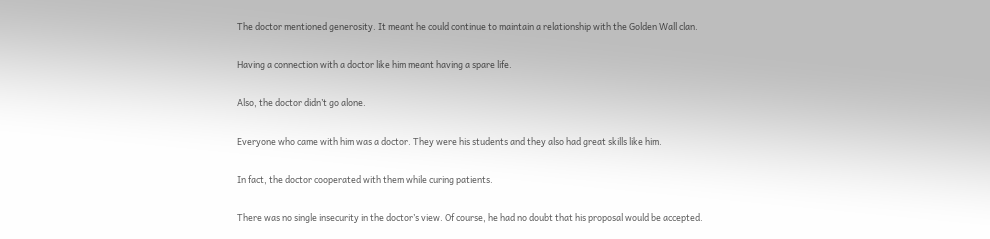The doctor mentioned generosity. It meant he could continue to maintain a relationship with the Golden Wall clan.

Having a connection with a doctor like him meant having a spare life.

Also, the doctor didn’t go alone.

Everyone who came with him was a doctor. They were his students and they also had great skills like him.

In fact, the doctor cooperated with them while curing patients.

There was no single insecurity in the doctor’s view. Of course, he had no doubt that his proposal would be accepted.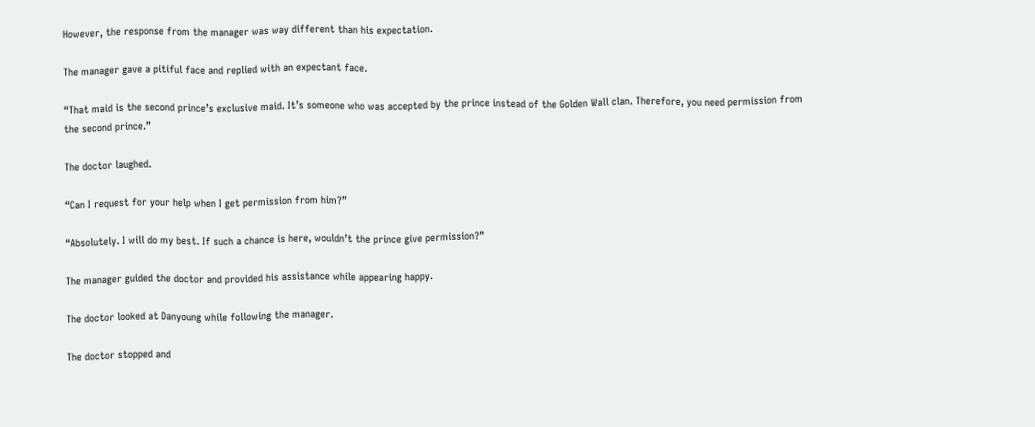However, the response from the manager was way different than his expectation.

The manager gave a pitiful face and replied with an expectant face.

“That maid is the second prince’s exclusive maid. It’s someone who was accepted by the prince instead of the Golden Wall clan. Therefore, you need permission from the second prince.”

The doctor laughed.

“Can I request for your help when I get permission from him?”

“Absolutely. I will do my best. If such a chance is here, wouldn’t the prince give permission?”

The manager guided the doctor and provided his assistance while appearing happy.

The doctor looked at Danyoung while following the manager.

The doctor stopped and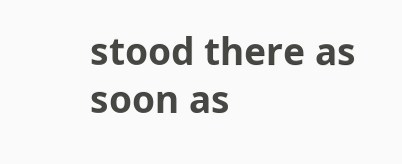stood there as soon as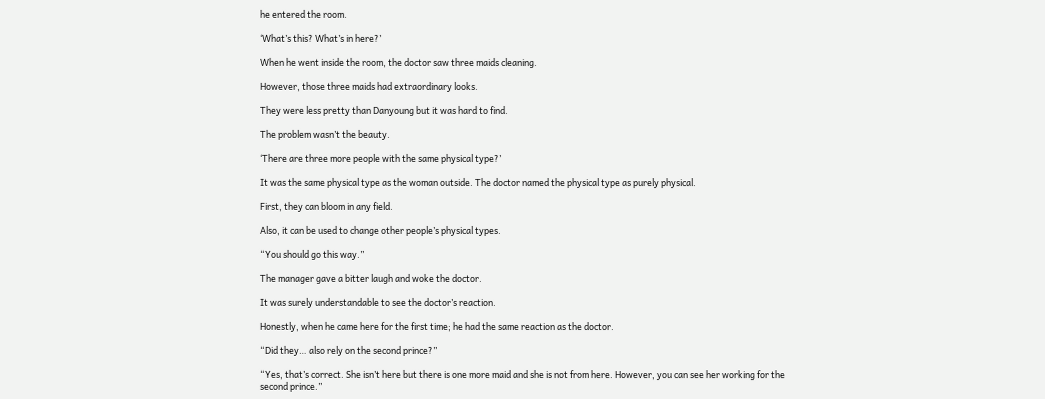he entered the room.

‘What’s this? What’s in here?’

When he went inside the room, the doctor saw three maids cleaning.

However, those three maids had extraordinary looks.

They were less pretty than Danyoung but it was hard to find.

The problem wasn’t the beauty.

‘There are three more people with the same physical type?’

It was the same physical type as the woman outside. The doctor named the physical type as purely physical.

First, they can bloom in any field.

Also, it can be used to change other people’s physical types.

“You should go this way.”

The manager gave a bitter laugh and woke the doctor.

It was surely understandable to see the doctor’s reaction.

Honestly, when he came here for the first time; he had the same reaction as the doctor.

“Did they… also rely on the second prince?”

“Yes, that’s correct. She isn’t here but there is one more maid and she is not from here. However, you can see her working for the second prince.”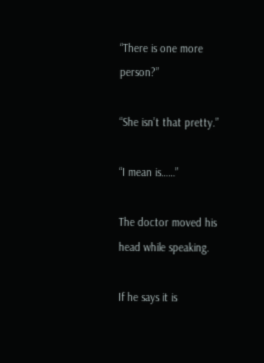“There is one more person?”

“She isn’t that pretty.”

“I mean is……”

The doctor moved his head while speaking.

If he says it is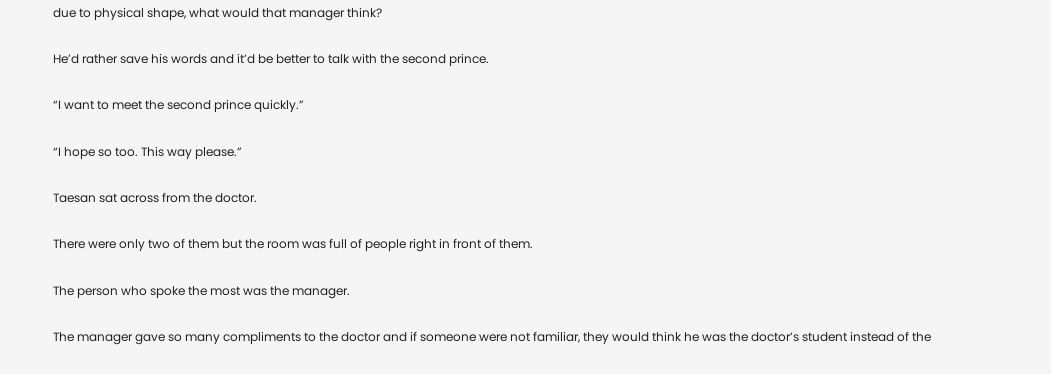due to physical shape, what would that manager think?

He’d rather save his words and it’d be better to talk with the second prince.

“I want to meet the second prince quickly.”

“I hope so too. This way please.”

Taesan sat across from the doctor.

There were only two of them but the room was full of people right in front of them.

The person who spoke the most was the manager.

The manager gave so many compliments to the doctor and if someone were not familiar, they would think he was the doctor’s student instead of the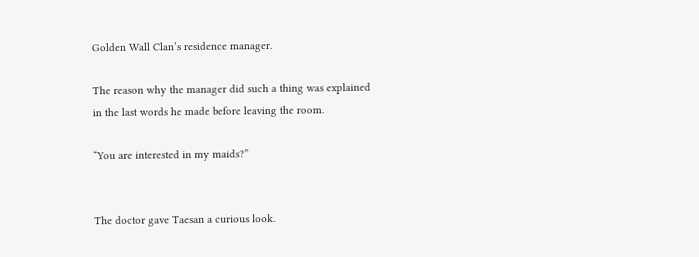Golden Wall Clan’s residence manager.

The reason why the manager did such a thing was explained in the last words he made before leaving the room.

“You are interested in my maids?”


The doctor gave Taesan a curious look.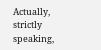Actually, strictly speaking,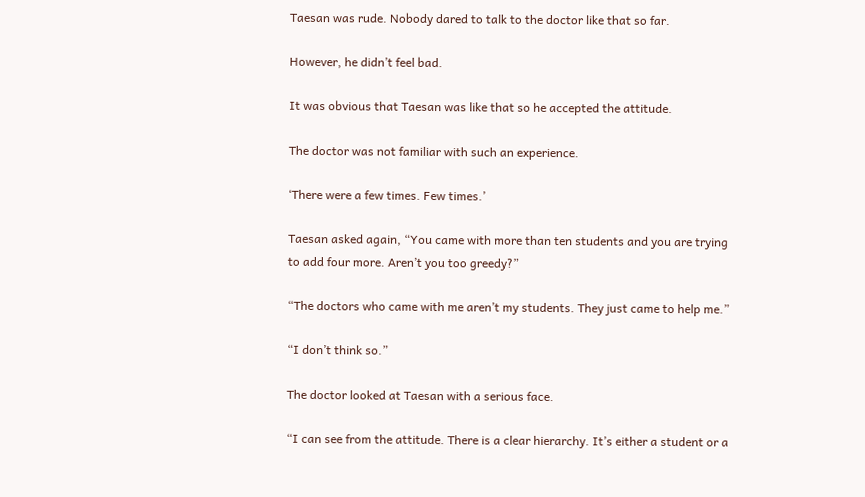Taesan was rude. Nobody dared to talk to the doctor like that so far.

However, he didn’t feel bad.

It was obvious that Taesan was like that so he accepted the attitude.

The doctor was not familiar with such an experience.

‘There were a few times. Few times.’

Taesan asked again, “You came with more than ten students and you are trying to add four more. Aren’t you too greedy?”

“The doctors who came with me aren’t my students. They just came to help me.”

“I don’t think so.”

The doctor looked at Taesan with a serious face.

“I can see from the attitude. There is a clear hierarchy. It’s either a student or a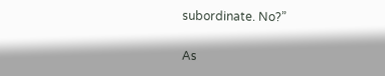subordinate. No?”

As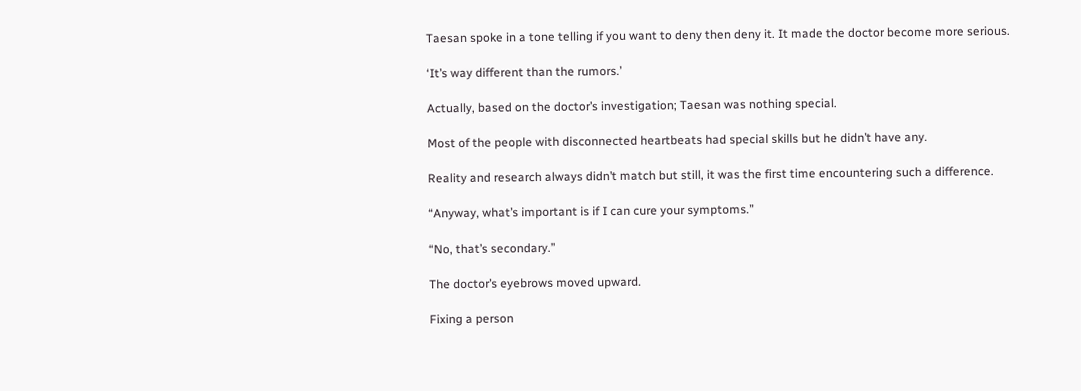Taesan spoke in a tone telling if you want to deny then deny it. It made the doctor become more serious.

‘It’s way different than the rumors.’

Actually, based on the doctor’s investigation; Taesan was nothing special.

Most of the people with disconnected heartbeats had special skills but he didn’t have any.

Reality and research always didn’t match but still, it was the first time encountering such a difference.

“Anyway, what’s important is if I can cure your symptoms.”

“No, that’s secondary.”

The doctor’s eyebrows moved upward.

Fixing a person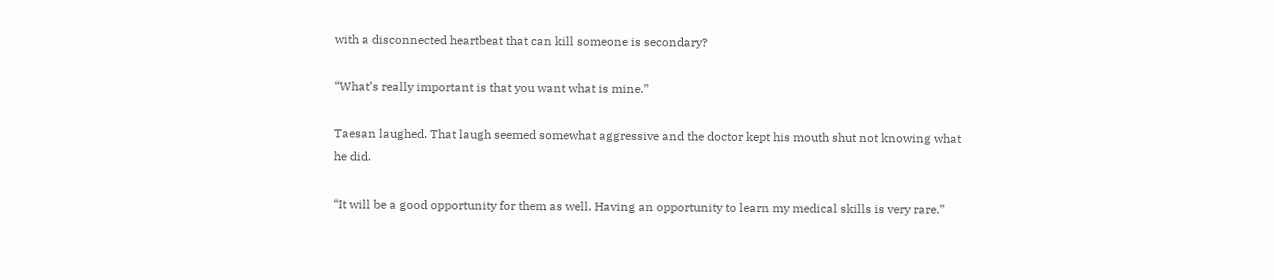with a disconnected heartbeat that can kill someone is secondary?

“What’s really important is that you want what is mine.”

Taesan laughed. That laugh seemed somewhat aggressive and the doctor kept his mouth shut not knowing what he did.

“It will be a good opportunity for them as well. Having an opportunity to learn my medical skills is very rare.”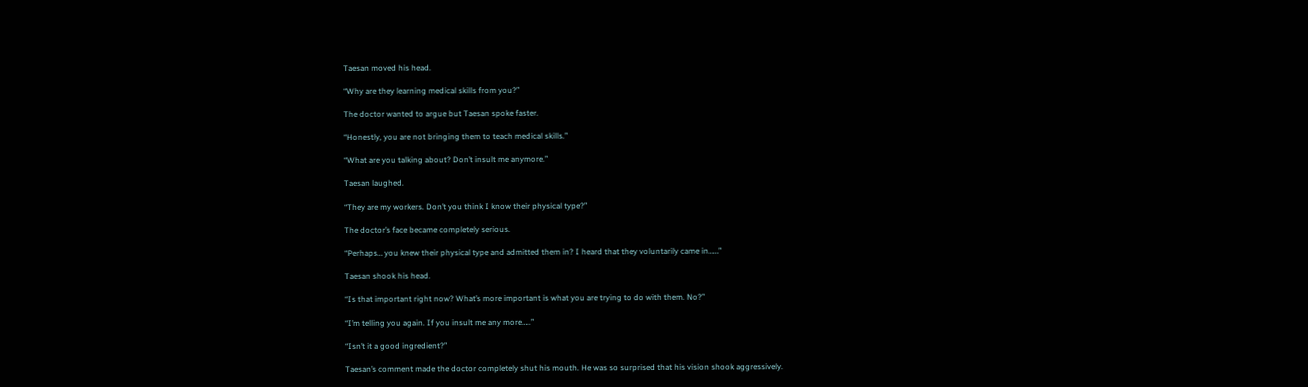Taesan moved his head.

“Why are they learning medical skills from you?”

The doctor wanted to argue but Taesan spoke faster.

“Honestly, you are not bringing them to teach medical skills.”

“What are you talking about? Don’t insult me anymore.”

Taesan laughed.

“They are my workers. Don’t you think I know their physical type?”

The doctor’s face became completely serious.

“Perhaps… you knew their physical type and admitted them in? I heard that they voluntarily came in……”

Taesan shook his head.

“Is that important right now? What’s more important is what you are trying to do with them. No?”

“I’m telling you again. If you insult me any more…..”

“Isn’t it a good ingredient?”

Taesan’s comment made the doctor completely shut his mouth. He was so surprised that his vision shook aggressively.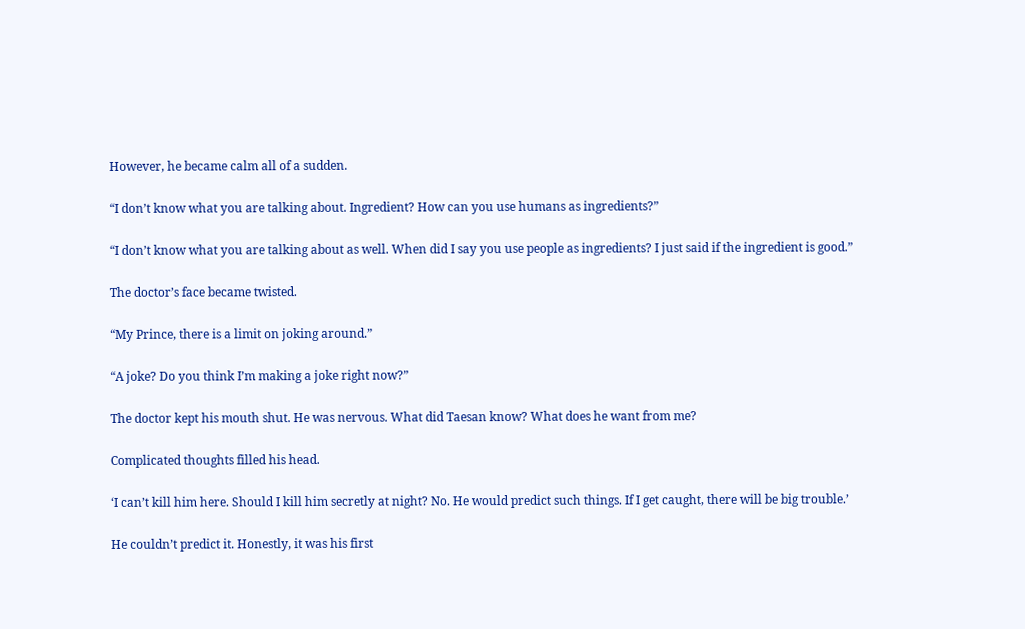However, he became calm all of a sudden.

“I don’t know what you are talking about. Ingredient? How can you use humans as ingredients?”

“I don’t know what you are talking about as well. When did I say you use people as ingredients? I just said if the ingredient is good.”

The doctor’s face became twisted.

“My Prince, there is a limit on joking around.”

“A joke? Do you think I’m making a joke right now?”

The doctor kept his mouth shut. He was nervous. What did Taesan know? What does he want from me?

Complicated thoughts filled his head.

‘I can’t kill him here. Should I kill him secretly at night? No. He would predict such things. If I get caught, there will be big trouble.’

He couldn’t predict it. Honestly, it was his first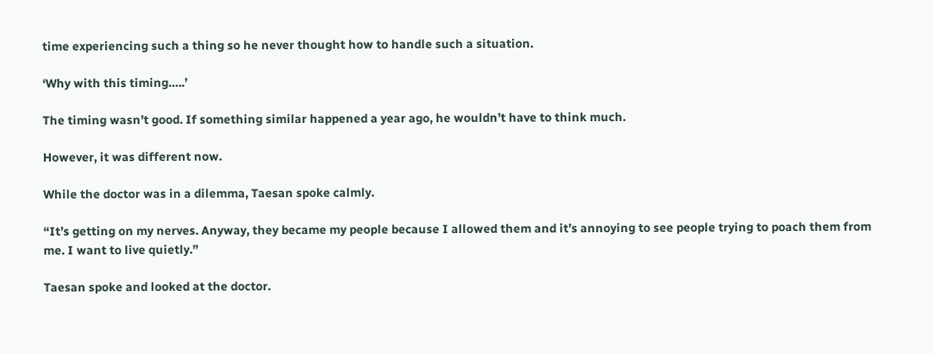time experiencing such a thing so he never thought how to handle such a situation.

‘Why with this timing…..’

The timing wasn’t good. If something similar happened a year ago, he wouldn’t have to think much.

However, it was different now.

While the doctor was in a dilemma, Taesan spoke calmly.

“It’s getting on my nerves. Anyway, they became my people because I allowed them and it’s annoying to see people trying to poach them from me. I want to live quietly.”

Taesan spoke and looked at the doctor.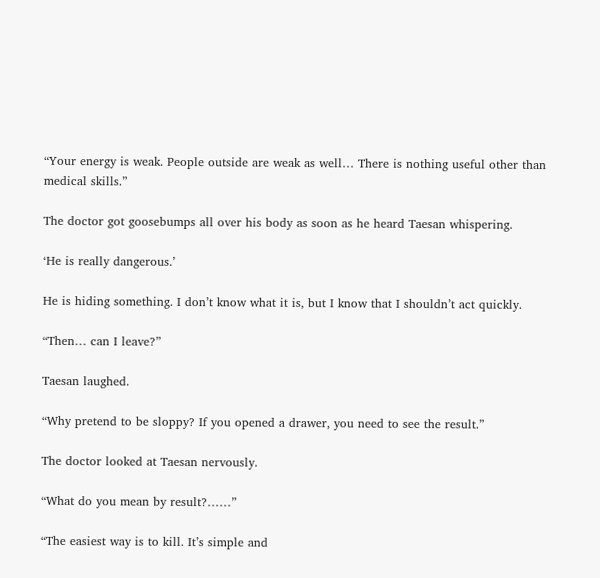“Your energy is weak. People outside are weak as well… There is nothing useful other than medical skills.”

The doctor got goosebumps all over his body as soon as he heard Taesan whispering.

‘He is really dangerous.’

He is hiding something. I don’t know what it is, but I know that I shouldn’t act quickly.

“Then… can I leave?”

Taesan laughed.

“Why pretend to be sloppy? If you opened a drawer, you need to see the result.”

The doctor looked at Taesan nervously.

“What do you mean by result?……”

“The easiest way is to kill. It’s simple and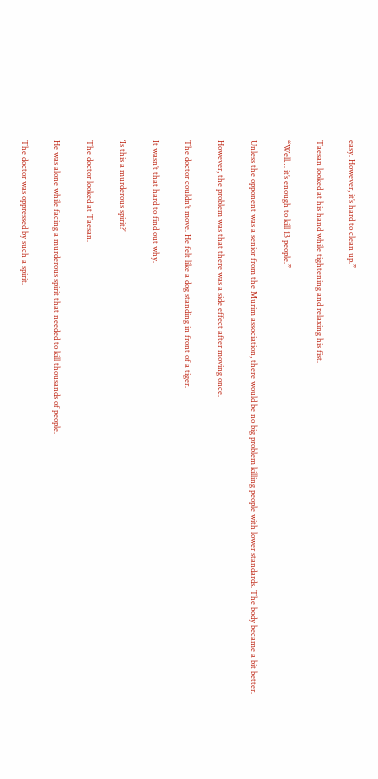easy. However, it’s hard to clean up.”

Taesan looked at his hand while tightening and relaxing his fist.

“Well… it’s enough to kill 13 people.”

Unless the opponent was a senior from the Murim association, there would be no big problem killing people with lower standards. The body became a bit better.

However, the problem was that there was a side effect after moving once.

The doctor couldn’t move. He felt like a dog standing in front of a tiger.

It wasn’t that hard to find out why.

‘Is this a murderous spirit?’

The doctor looked at Taesan.

He was alone while facing a murderous spirit that needed to kill thousands of people.

The doctor was oppressed by such a spirit.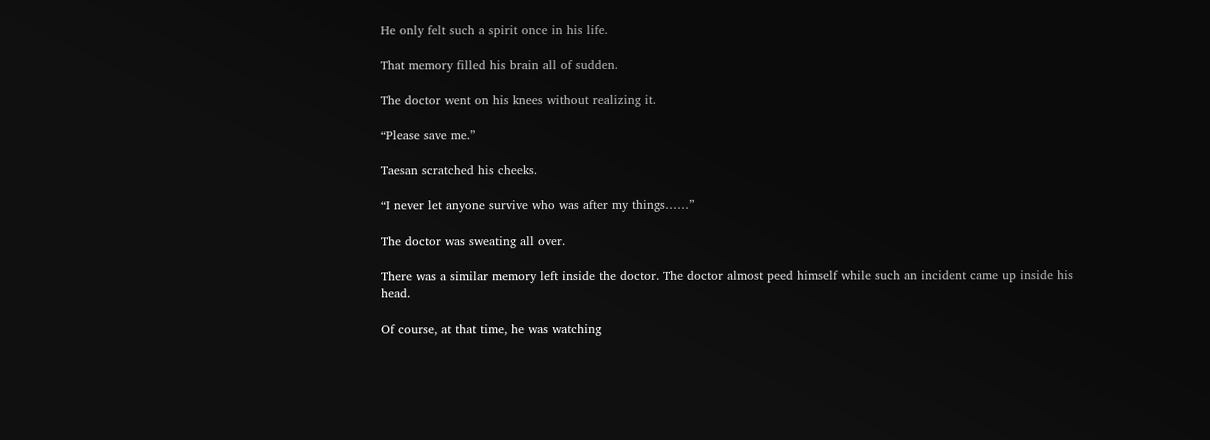He only felt such a spirit once in his life.

That memory filled his brain all of sudden.

The doctor went on his knees without realizing it.

“Please save me.”

Taesan scratched his cheeks.

“I never let anyone survive who was after my things……”

The doctor was sweating all over.

There was a similar memory left inside the doctor. The doctor almost peed himself while such an incident came up inside his head.

Of course, at that time, he was watching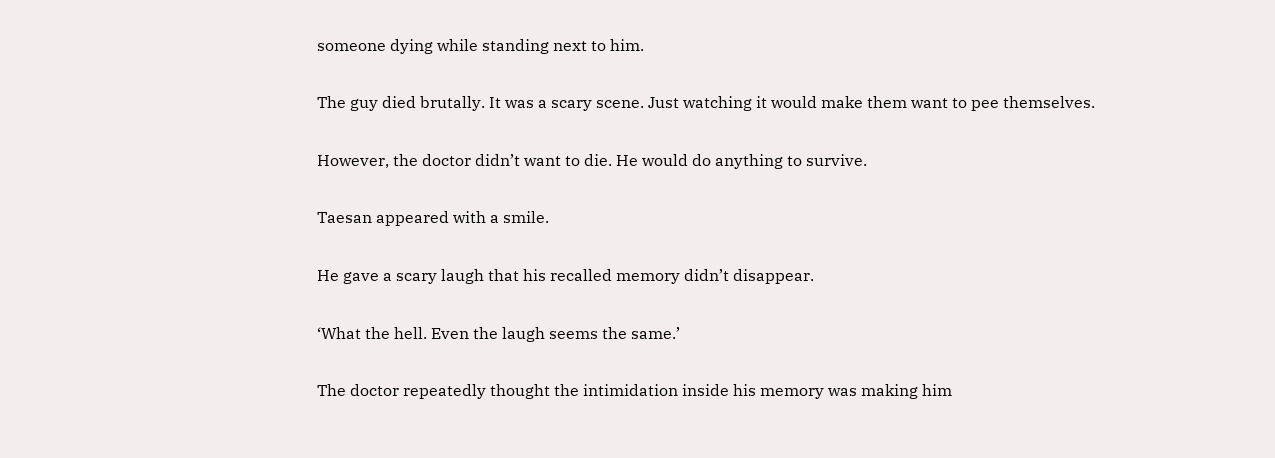someone dying while standing next to him.

The guy died brutally. It was a scary scene. Just watching it would make them want to pee themselves.

However, the doctor didn’t want to die. He would do anything to survive.

Taesan appeared with a smile.

He gave a scary laugh that his recalled memory didn’t disappear.

‘What the hell. Even the laugh seems the same.’

The doctor repeatedly thought the intimidation inside his memory was making him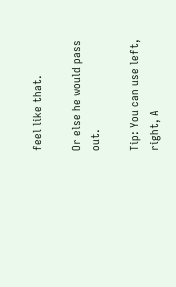feel like that.

Or else he would pass out.

Tip: You can use left, right, A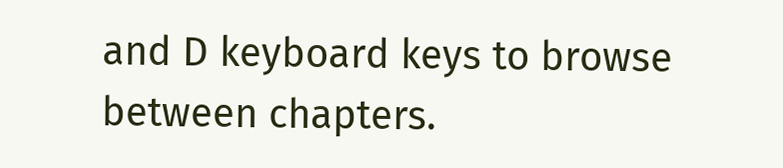and D keyboard keys to browse between chapters.